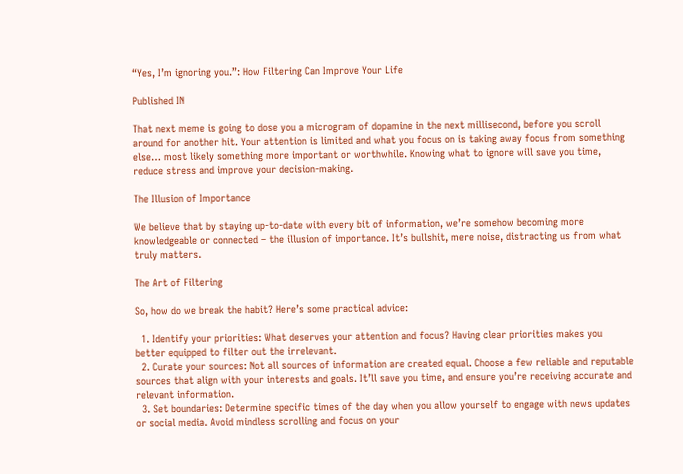“Yes, I’m ignoring you.”: How Filtering Can Improve Your Life

Published IN

That next meme is going to dose you a microgram of dopamine in the next millisecond, before you scroll around for another hit. Your attention is limited and what you focus on is taking away focus from something else… most likely something more important or worthwhile. Knowing what to ignore will save you time, reduce stress and improve your decision-making.

The Illusion of Importance

We believe that by staying up-to-date with every bit of information, we’re somehow becoming more knowledgeable or connected – the illusion of importance. It’s bullshit, mere noise, distracting us from what truly matters.

The Art of Filtering

So, how do we break the habit? Here’s some practical advice:

  1. Identify your priorities: What deserves your attention and focus? Having clear priorities makes you better equipped to filter out the irrelevant.
  2. Curate your sources: Not all sources of information are created equal. Choose a few reliable and reputable sources that align with your interests and goals. It’ll save you time, and ensure you’re receiving accurate and relevant information.
  3. Set boundaries: Determine specific times of the day when you allow yourself to engage with news updates or social media. Avoid mindless scrolling and focus on your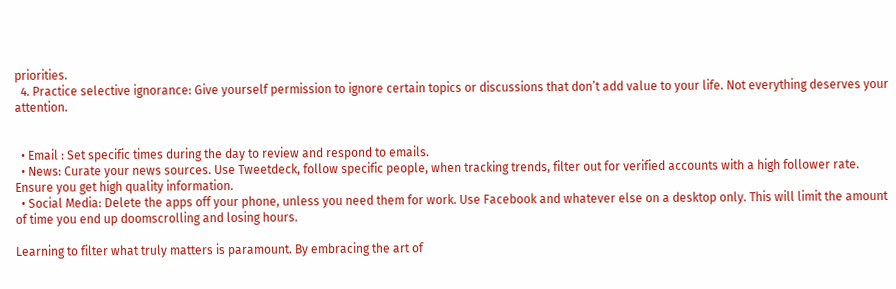priorities.
  4. Practice selective ignorance: Give yourself permission to ignore certain topics or discussions that don’t add value to your life. Not everything deserves your attention.


  • Email : Set specific times during the day to review and respond to emails.
  • News: Curate your news sources. Use Tweetdeck, follow specific people, when tracking trends, filter out for verified accounts with a high follower rate. Ensure you get high quality information.
  • Social Media: Delete the apps off your phone, unless you need them for work. Use Facebook and whatever else on a desktop only. This will limit the amount of time you end up doomscrolling and losing hours.

Learning to filter what truly matters is paramount. By embracing the art of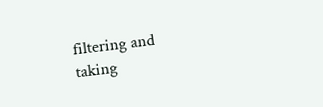filtering and taking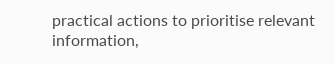practical actions to prioritise relevant information,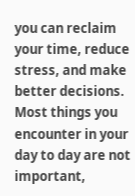you can reclaim your time, reduce stress, and make better decisions. Most things you encounter in your day to day are not important,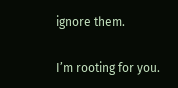ignore them.

I’m rooting for you.